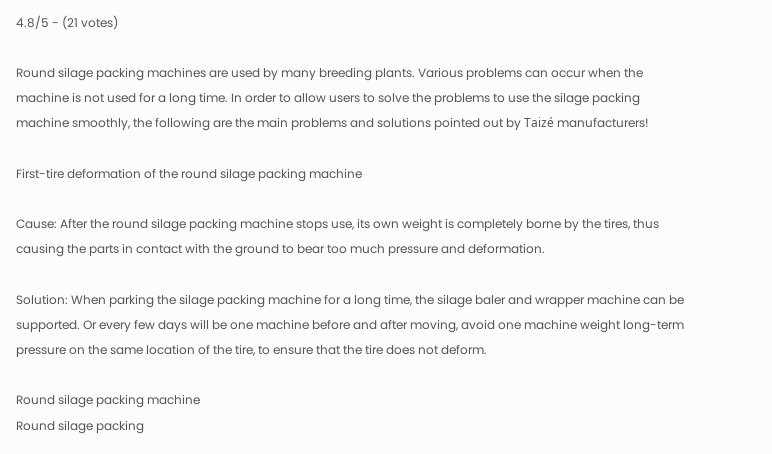4.8/5 - (21 votes)

Round silage packing machines are used by many breeding plants. Various problems can occur when the machine is not used for a long time. In order to allow users to solve the problems to use the silage packing machine smoothly, the following are the main problems and solutions pointed out by Taizé manufacturers!

First-tire deformation of the round silage packing machine

Cause: After the round silage packing machine stops use, its own weight is completely borne by the tires, thus causing the parts in contact with the ground to bear too much pressure and deformation.

Solution: When parking the silage packing machine for a long time, the silage baler and wrapper machine can be supported. Or every few days will be one machine before and after moving, avoid one machine weight long-term pressure on the same location of the tire, to ensure that the tire does not deform.

Round silage packing machine
Round silage packing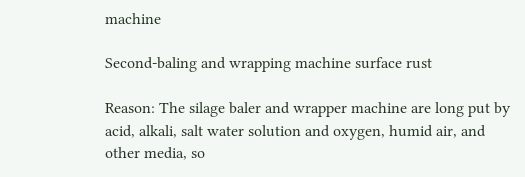machine

Second-baling and wrapping machine surface rust

Reason: The silage baler and wrapper machine are long put by acid, alkali, salt water solution and oxygen, humid air, and other media, so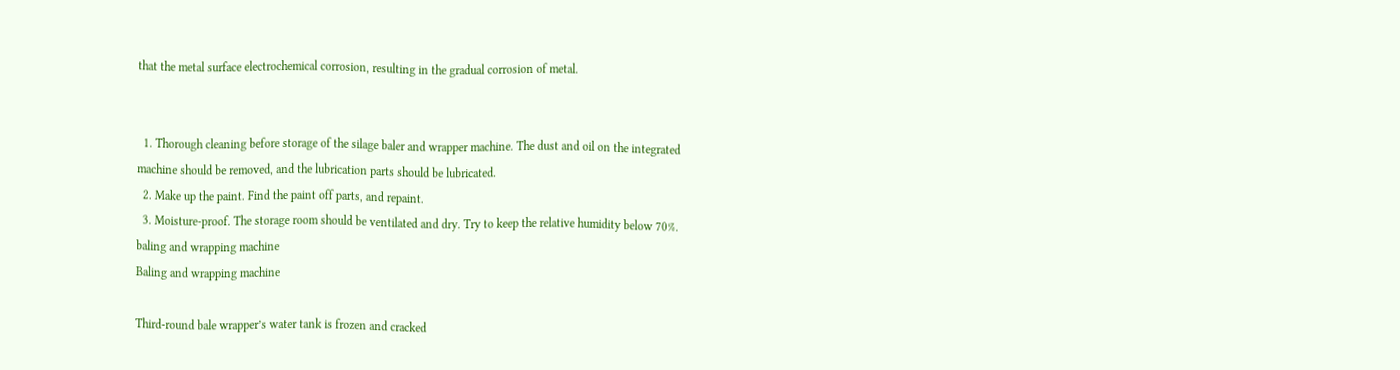that the metal surface electrochemical corrosion, resulting in the gradual corrosion of metal.


  1. Thorough cleaning before storage of the silage baler and wrapper machine. The dust and oil on the integrated machine should be removed, and the lubrication parts should be lubricated.
  2. Make up the paint. Find the paint off parts, and repaint.
  3. Moisture-proof. The storage room should be ventilated and dry. Try to keep the relative humidity below 70%.
baling and wrapping machine
Baling and wrapping machine

Third-round bale wrapper’s water tank is frozen and cracked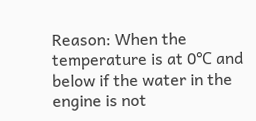Reason: When the temperature is at 0℃ and below if the water in the engine is not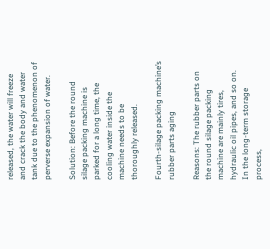released, the water will freeze and crack the body and water tank due to the phenomenon of perverse expansion of water.

Solution: Before the round silage packing machine is parked for a long time, the cooling water inside the machine needs to be thoroughly released.

Fourth-silage packing machine’s rubber parts aging

Reasons: The rubber parts on the round silage packing machine are mainly tires, hydraulic oil pipes, and so on. In the long-term storage process,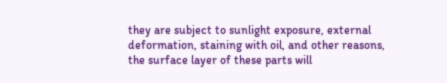they are subject to sunlight exposure, external deformation, staining with oil, and other reasons, the surface layer of these parts will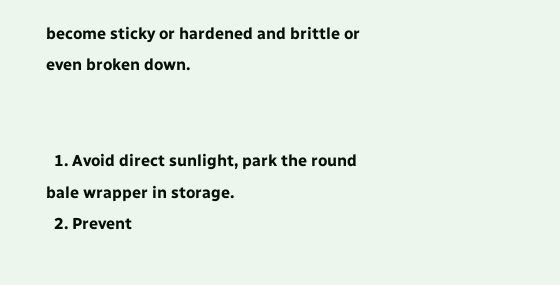become sticky or hardened and brittle or even broken down.


  1. Avoid direct sunlight, park the round bale wrapper in storage.
  2. Prevent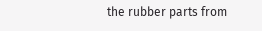the rubber parts from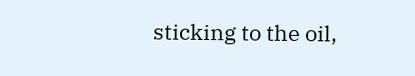sticking to the oil,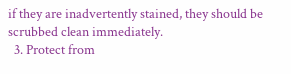if they are inadvertently stained, they should be scrubbed clean immediately.
  3. Protect from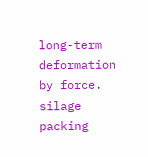long-term deformation by force.
silage packing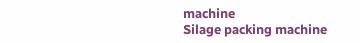machine
Silage packing machine